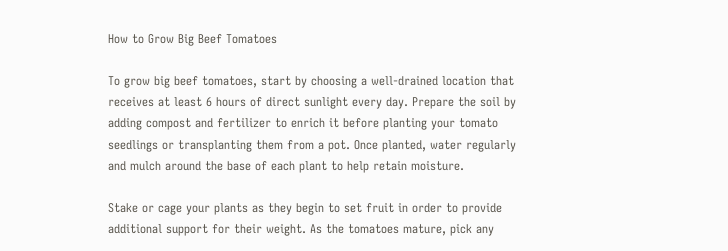How to Grow Big Beef Tomatoes

To grow big beef tomatoes, start by choosing a well-drained location that receives at least 6 hours of direct sunlight every day. Prepare the soil by adding compost and fertilizer to enrich it before planting your tomato seedlings or transplanting them from a pot. Once planted, water regularly and mulch around the base of each plant to help retain moisture.

Stake or cage your plants as they begin to set fruit in order to provide additional support for their weight. As the tomatoes mature, pick any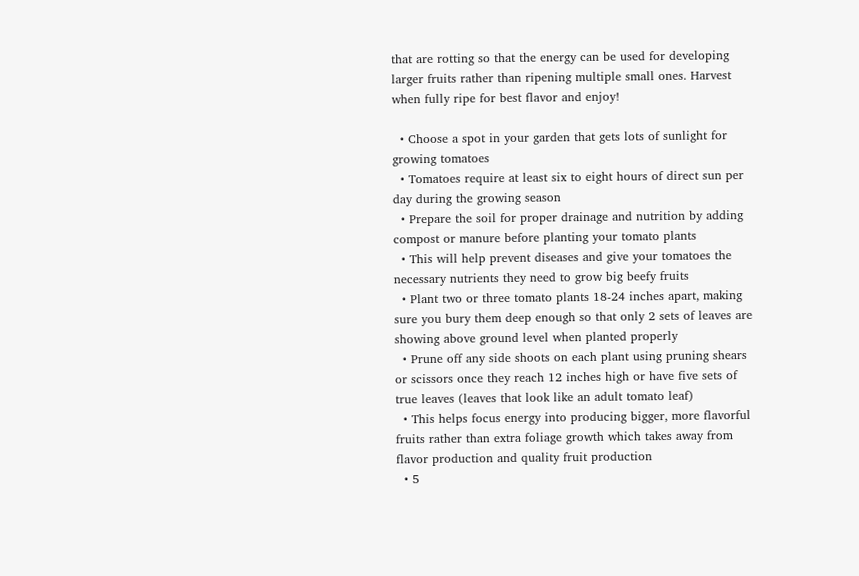that are rotting so that the energy can be used for developing larger fruits rather than ripening multiple small ones. Harvest when fully ripe for best flavor and enjoy!

  • Choose a spot in your garden that gets lots of sunlight for growing tomatoes
  • Tomatoes require at least six to eight hours of direct sun per day during the growing season
  • Prepare the soil for proper drainage and nutrition by adding compost or manure before planting your tomato plants
  • This will help prevent diseases and give your tomatoes the necessary nutrients they need to grow big beefy fruits
  • Plant two or three tomato plants 18-24 inches apart, making sure you bury them deep enough so that only 2 sets of leaves are showing above ground level when planted properly
  • Prune off any side shoots on each plant using pruning shears or scissors once they reach 12 inches high or have five sets of true leaves (leaves that look like an adult tomato leaf)
  • This helps focus energy into producing bigger, more flavorful fruits rather than extra foliage growth which takes away from flavor production and quality fruit production
  • 5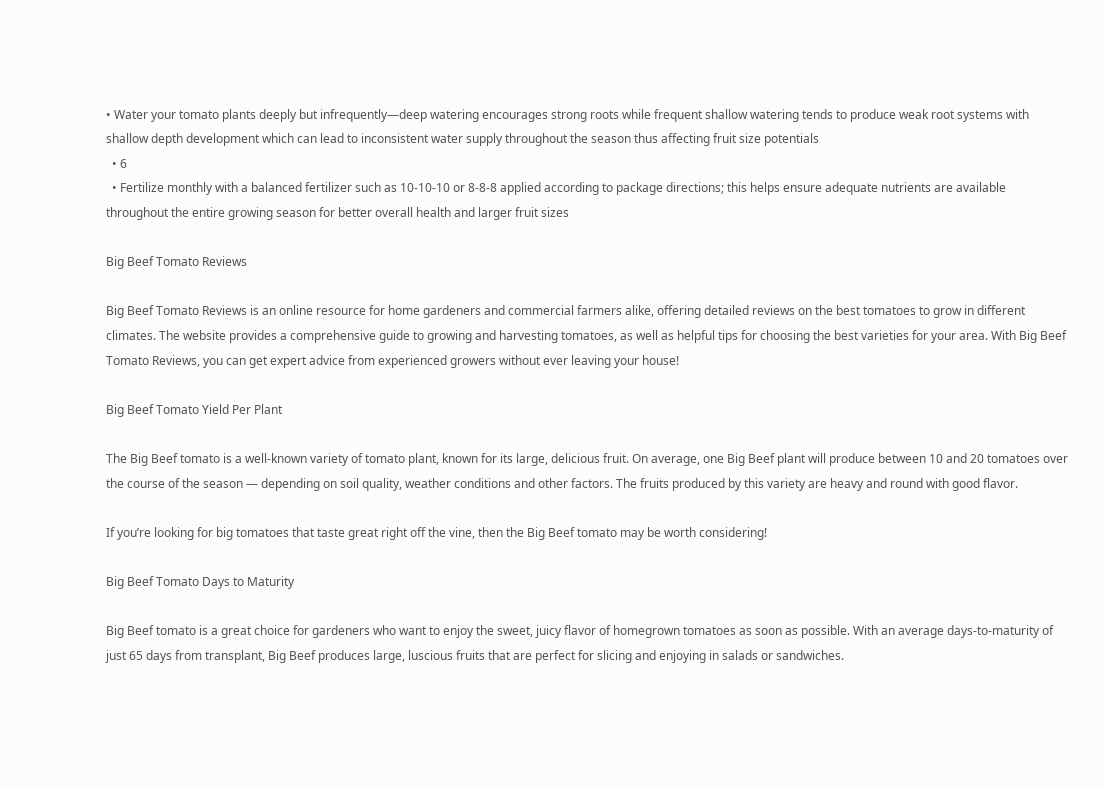• Water your tomato plants deeply but infrequently—deep watering encourages strong roots while frequent shallow watering tends to produce weak root systems with shallow depth development which can lead to inconsistent water supply throughout the season thus affecting fruit size potentials
  • 6
  • Fertilize monthly with a balanced fertilizer such as 10-10-10 or 8-8-8 applied according to package directions; this helps ensure adequate nutrients are available throughout the entire growing season for better overall health and larger fruit sizes

Big Beef Tomato Reviews

Big Beef Tomato Reviews is an online resource for home gardeners and commercial farmers alike, offering detailed reviews on the best tomatoes to grow in different climates. The website provides a comprehensive guide to growing and harvesting tomatoes, as well as helpful tips for choosing the best varieties for your area. With Big Beef Tomato Reviews, you can get expert advice from experienced growers without ever leaving your house!

Big Beef Tomato Yield Per Plant

The Big Beef tomato is a well-known variety of tomato plant, known for its large, delicious fruit. On average, one Big Beef plant will produce between 10 and 20 tomatoes over the course of the season — depending on soil quality, weather conditions and other factors. The fruits produced by this variety are heavy and round with good flavor.

If you’re looking for big tomatoes that taste great right off the vine, then the Big Beef tomato may be worth considering!

Big Beef Tomato Days to Maturity

Big Beef tomato is a great choice for gardeners who want to enjoy the sweet, juicy flavor of homegrown tomatoes as soon as possible. With an average days-to-maturity of just 65 days from transplant, Big Beef produces large, luscious fruits that are perfect for slicing and enjoying in salads or sandwiches.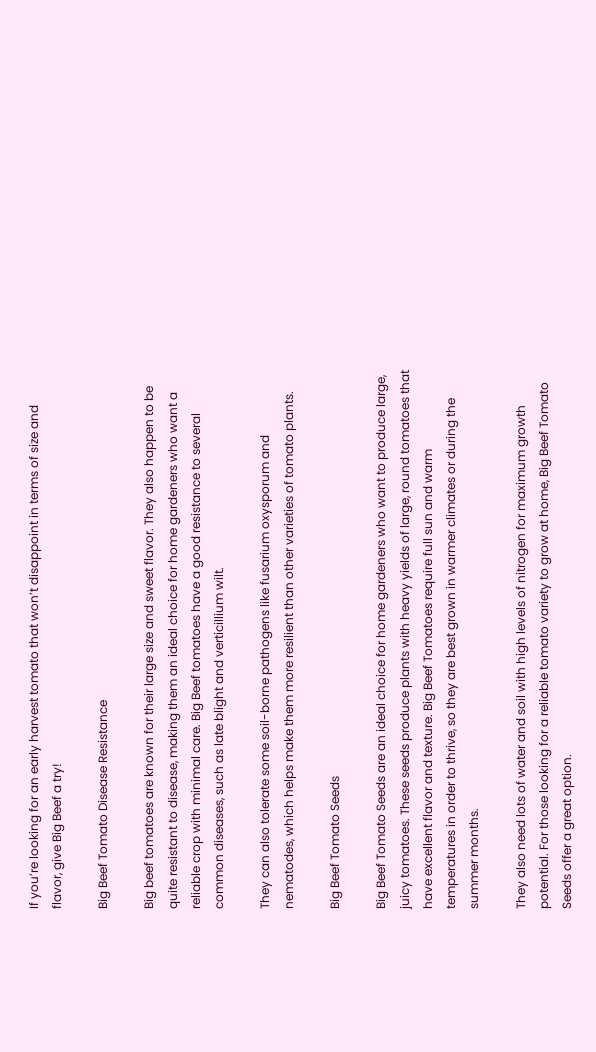If you’re looking for an early harvest tomato that won’t disappoint in terms of size and flavor, give Big Beef a try!

Big Beef Tomato Disease Resistance

Big beef tomatoes are known for their large size and sweet flavor. They also happen to be quite resistant to disease, making them an ideal choice for home gardeners who want a reliable crop with minimal care. Big Beef tomatoes have a good resistance to several common diseases, such as late blight and verticillium wilt.

They can also tolerate some soil-borne pathogens like fusarium oxysporum and nematodes, which helps make them more resilient than other varieties of tomato plants.

Big Beef Tomato Seeds

Big Beef Tomato Seeds are an ideal choice for home gardeners who want to produce large, juicy tomatoes. These seeds produce plants with heavy yields of large, round tomatoes that have excellent flavor and texture. Big Beef Tomatoes require full sun and warm temperatures in order to thrive, so they are best grown in warmer climates or during the summer months.

They also need lots of water and soil with high levels of nitrogen for maximum growth potential. For those looking for a reliable tomato variety to grow at home, Big Beef Tomato Seeds offer a great option.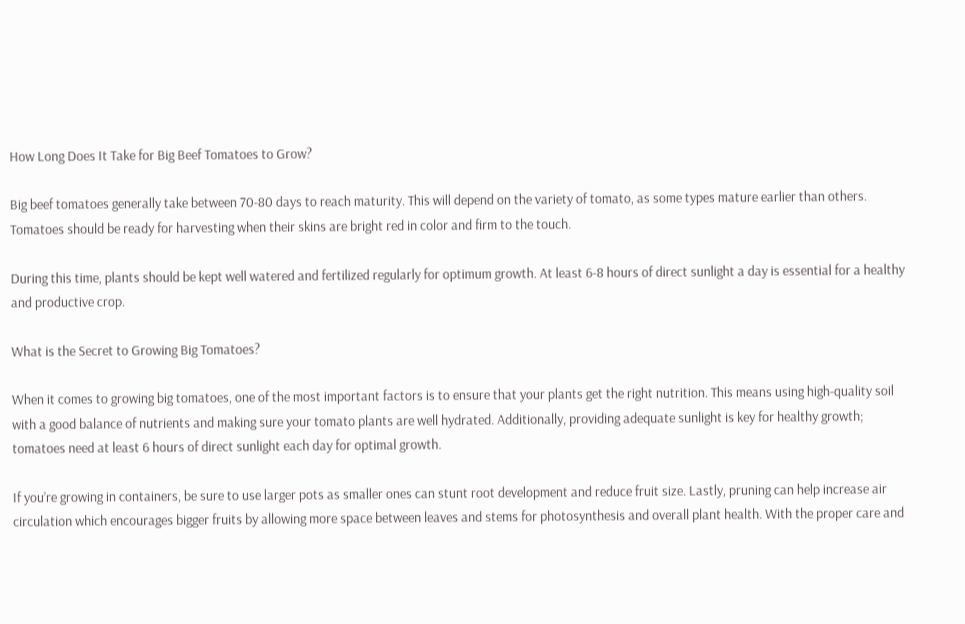How Long Does It Take for Big Beef Tomatoes to Grow?

Big beef tomatoes generally take between 70-80 days to reach maturity. This will depend on the variety of tomato, as some types mature earlier than others. Tomatoes should be ready for harvesting when their skins are bright red in color and firm to the touch.

During this time, plants should be kept well watered and fertilized regularly for optimum growth. At least 6-8 hours of direct sunlight a day is essential for a healthy and productive crop.

What is the Secret to Growing Big Tomatoes?

When it comes to growing big tomatoes, one of the most important factors is to ensure that your plants get the right nutrition. This means using high-quality soil with a good balance of nutrients and making sure your tomato plants are well hydrated. Additionally, providing adequate sunlight is key for healthy growth; tomatoes need at least 6 hours of direct sunlight each day for optimal growth.

If you’re growing in containers, be sure to use larger pots as smaller ones can stunt root development and reduce fruit size. Lastly, pruning can help increase air circulation which encourages bigger fruits by allowing more space between leaves and stems for photosynthesis and overall plant health. With the proper care and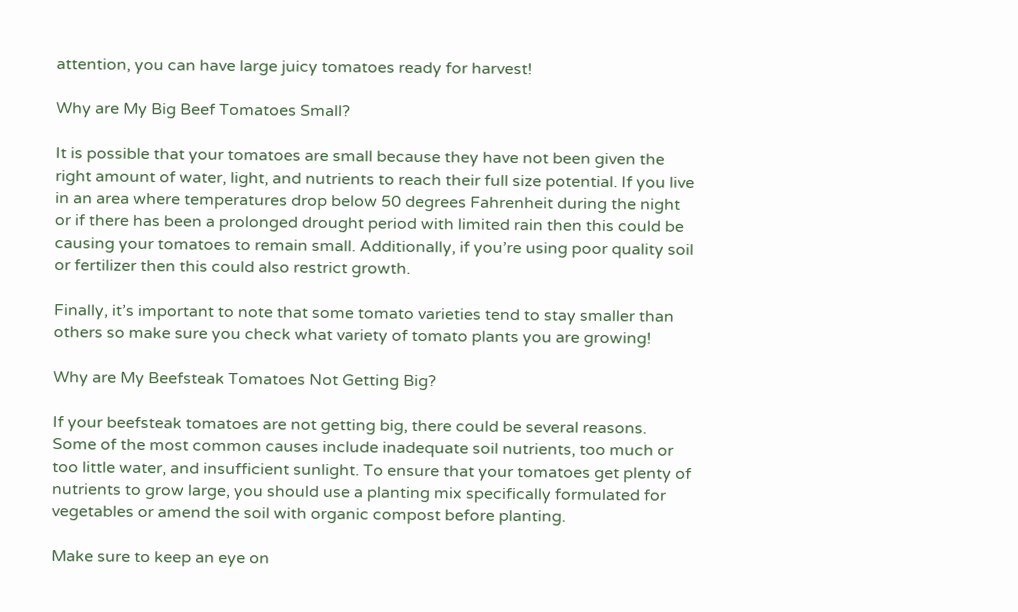attention, you can have large juicy tomatoes ready for harvest!

Why are My Big Beef Tomatoes Small?

It is possible that your tomatoes are small because they have not been given the right amount of water, light, and nutrients to reach their full size potential. If you live in an area where temperatures drop below 50 degrees Fahrenheit during the night or if there has been a prolonged drought period with limited rain then this could be causing your tomatoes to remain small. Additionally, if you’re using poor quality soil or fertilizer then this could also restrict growth.

Finally, it’s important to note that some tomato varieties tend to stay smaller than others so make sure you check what variety of tomato plants you are growing!

Why are My Beefsteak Tomatoes Not Getting Big?

If your beefsteak tomatoes are not getting big, there could be several reasons. Some of the most common causes include inadequate soil nutrients, too much or too little water, and insufficient sunlight. To ensure that your tomatoes get plenty of nutrients to grow large, you should use a planting mix specifically formulated for vegetables or amend the soil with organic compost before planting.

Make sure to keep an eye on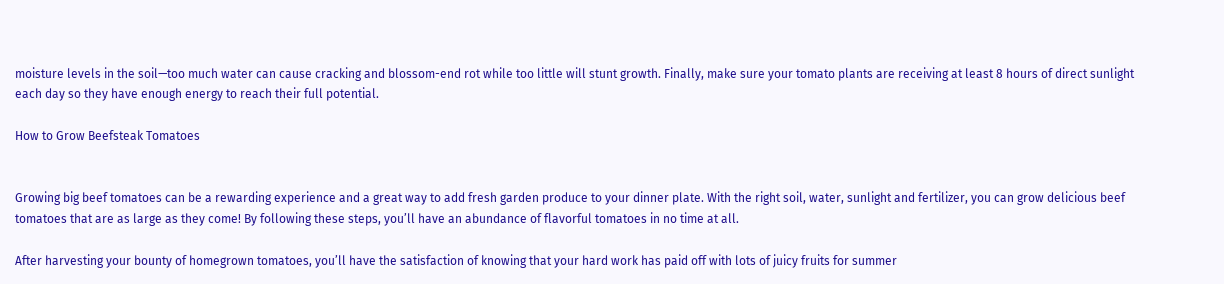moisture levels in the soil—too much water can cause cracking and blossom-end rot while too little will stunt growth. Finally, make sure your tomato plants are receiving at least 8 hours of direct sunlight each day so they have enough energy to reach their full potential.

How to Grow Beefsteak Tomatoes


Growing big beef tomatoes can be a rewarding experience and a great way to add fresh garden produce to your dinner plate. With the right soil, water, sunlight and fertilizer, you can grow delicious beef tomatoes that are as large as they come! By following these steps, you’ll have an abundance of flavorful tomatoes in no time at all.

After harvesting your bounty of homegrown tomatoes, you’ll have the satisfaction of knowing that your hard work has paid off with lots of juicy fruits for summer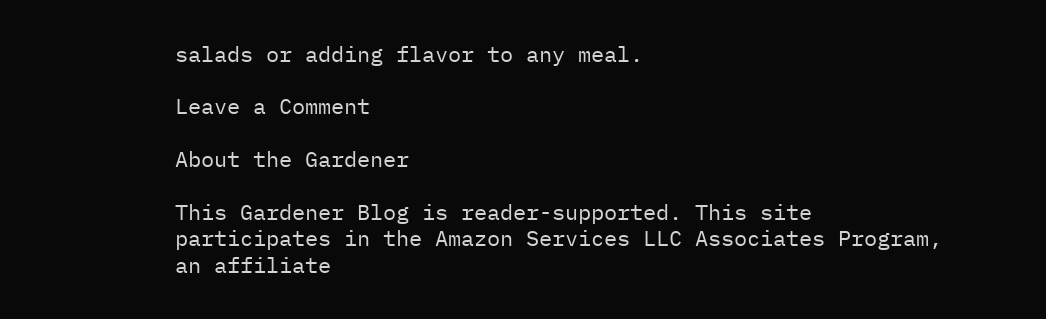salads or adding flavor to any meal.

Leave a Comment

About the Gardener

This Gardener Blog is reader-supported. This site participates in the Amazon Services LLC Associates Program, an affiliate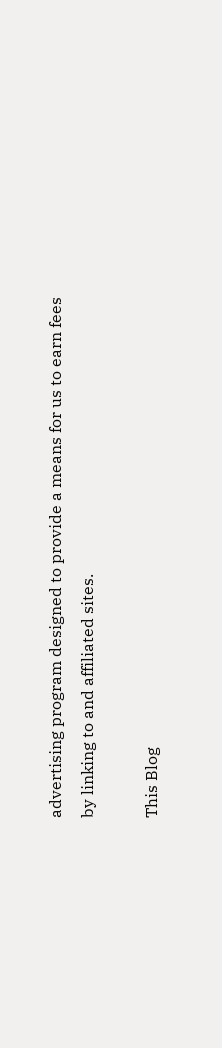advertising program designed to provide a means for us to earn fees by linking to and affiliated sites.

This Blog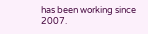has been working since 2007.